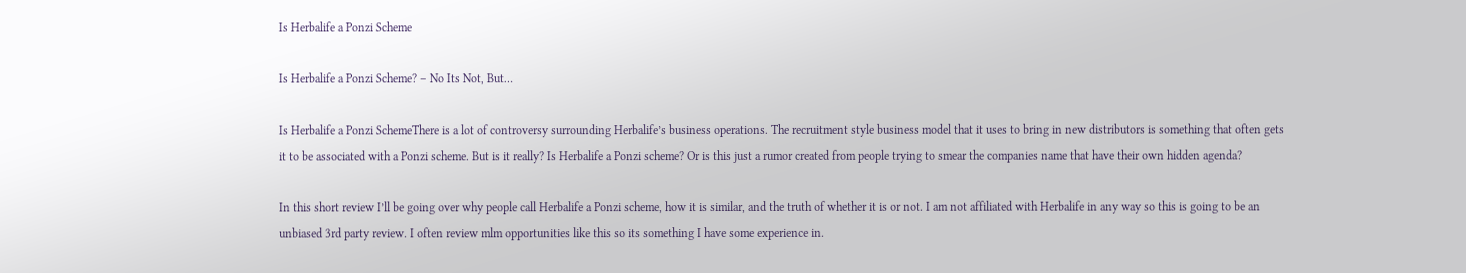Is Herbalife a Ponzi Scheme

Is Herbalife a Ponzi Scheme? – No Its Not, But…

Is Herbalife a Ponzi SchemeThere is a lot of controversy surrounding Herbalife’s business operations. The recruitment style business model that it uses to bring in new distributors is something that often gets it to be associated with a Ponzi scheme. But is it really? Is Herbalife a Ponzi scheme? Or is this just a rumor created from people trying to smear the companies name that have their own hidden agenda?

In this short review I’ll be going over why people call Herbalife a Ponzi scheme, how it is similar, and the truth of whether it is or not. I am not affiliated with Herbalife in any way so this is going to be an unbiased 3rd party review. I often review mlm opportunities like this so its something I have some experience in.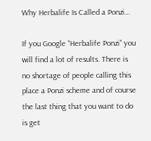Why Herbalife Is Called a Ponzi…

If you Google “Herbalife Ponzi” you will find a lot of results. There is no shortage of people calling this place a Ponzi scheme and of course the last thing that you want to do is get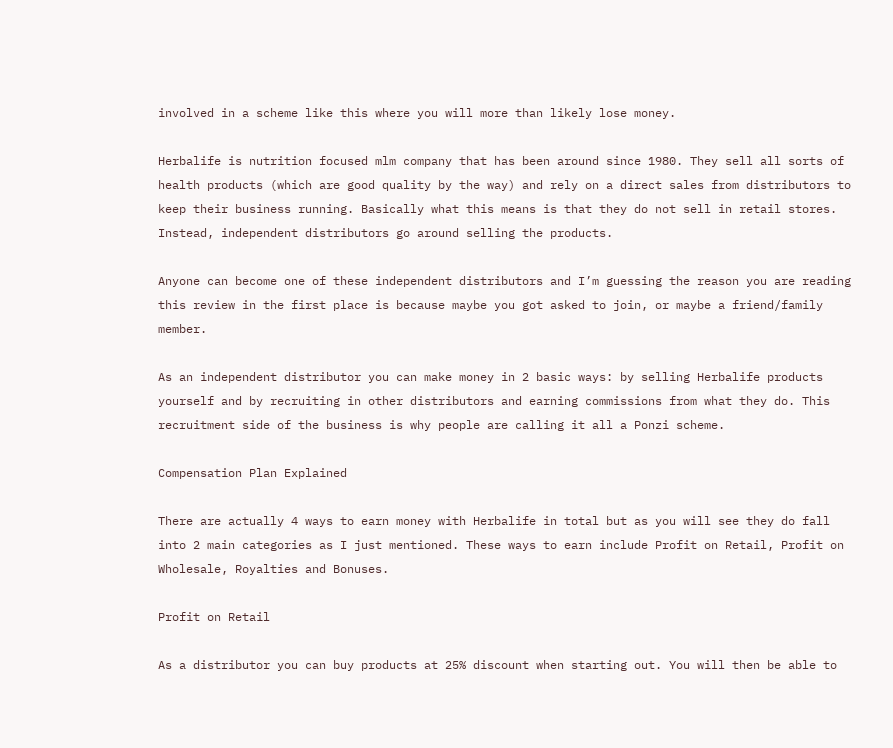involved in a scheme like this where you will more than likely lose money.

Herbalife is nutrition focused mlm company that has been around since 1980. They sell all sorts of health products (which are good quality by the way) and rely on a direct sales from distributors to keep their business running. Basically what this means is that they do not sell in retail stores. Instead, independent distributors go around selling the products.

Anyone can become one of these independent distributors and I’m guessing the reason you are reading this review in the first place is because maybe you got asked to join, or maybe a friend/family member.

As an independent distributor you can make money in 2 basic ways: by selling Herbalife products yourself and by recruiting in other distributors and earning commissions from what they do. This recruitment side of the business is why people are calling it all a Ponzi scheme.

Compensation Plan Explained

There are actually 4 ways to earn money with Herbalife in total but as you will see they do fall into 2 main categories as I just mentioned. These ways to earn include Profit on Retail, Profit on Wholesale, Royalties and Bonuses.

Profit on Retail

As a distributor you can buy products at 25% discount when starting out. You will then be able to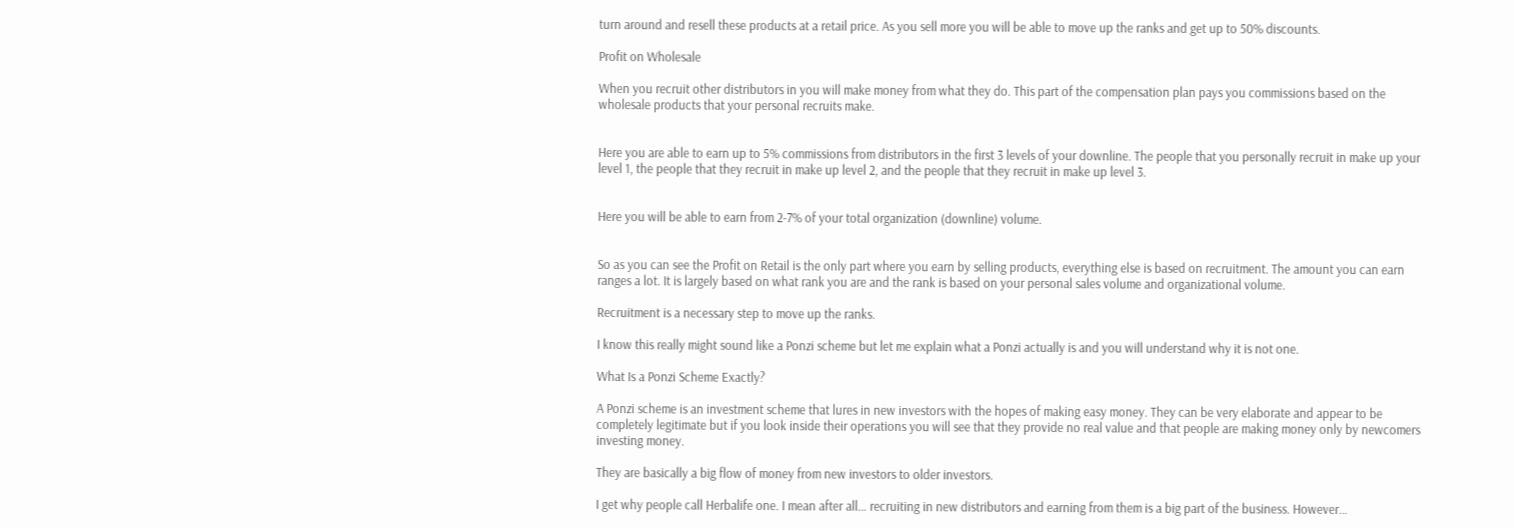turn around and resell these products at a retail price. As you sell more you will be able to move up the ranks and get up to 50% discounts.

Profit on Wholesale

When you recruit other distributors in you will make money from what they do. This part of the compensation plan pays you commissions based on the wholesale products that your personal recruits make.


Here you are able to earn up to 5% commissions from distributors in the first 3 levels of your downline. The people that you personally recruit in make up your level 1, the people that they recruit in make up level 2, and the people that they recruit in make up level 3.


Here you will be able to earn from 2-7% of your total organization (downline) volume.


So as you can see the Profit on Retail is the only part where you earn by selling products, everything else is based on recruitment. The amount you can earn ranges a lot. It is largely based on what rank you are and the rank is based on your personal sales volume and organizational volume.

Recruitment is a necessary step to move up the ranks.

I know this really might sound like a Ponzi scheme but let me explain what a Ponzi actually is and you will understand why it is not one.

What Is a Ponzi Scheme Exactly?

A Ponzi scheme is an investment scheme that lures in new investors with the hopes of making easy money. They can be very elaborate and appear to be completely legitimate but if you look inside their operations you will see that they provide no real value and that people are making money only by newcomers investing money.

They are basically a big flow of money from new investors to older investors.

I get why people call Herbalife one. I mean after all… recruiting in new distributors and earning from them is a big part of the business. However…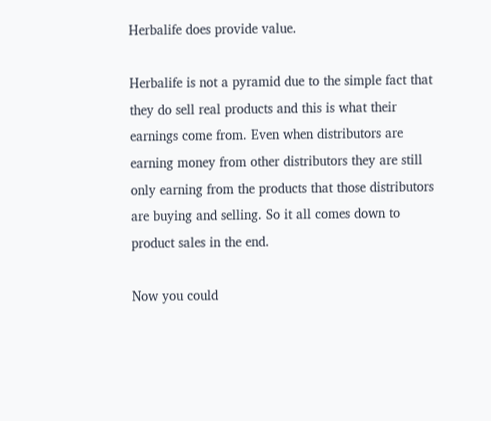Herbalife does provide value.

Herbalife is not a pyramid due to the simple fact that they do sell real products and this is what their earnings come from. Even when distributors are earning money from other distributors they are still only earning from the products that those distributors are buying and selling. So it all comes down to product sales in the end.

Now you could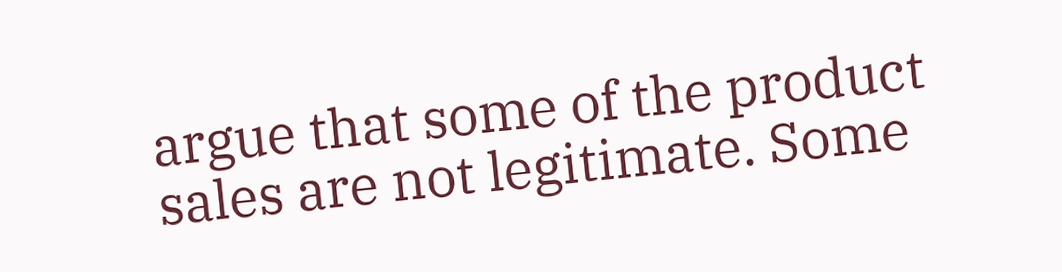argue that some of the product sales are not legitimate. Some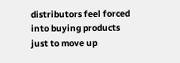distributors feel forced into buying products just to move up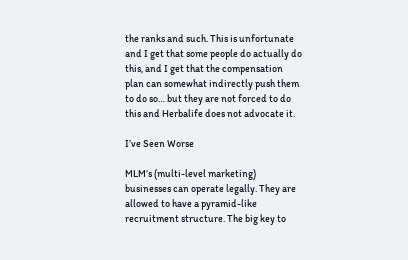the ranks and such. This is unfortunate and I get that some people do actually do this, and I get that the compensation plan can somewhat indirectly push them to do so… but they are not forced to do this and Herbalife does not advocate it.

I’ve Seen Worse

MLM’s (multi-level marketing) businesses can operate legally. They are allowed to have a pyramid-like recruitment structure. The big key to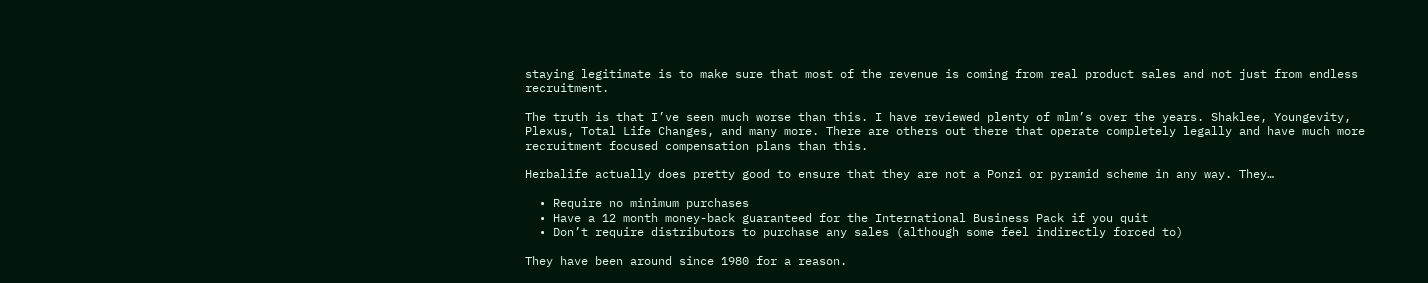staying legitimate is to make sure that most of the revenue is coming from real product sales and not just from endless recruitment.

The truth is that I’ve seen much worse than this. I have reviewed plenty of mlm’s over the years. Shaklee, Youngevity, Plexus, Total Life Changes, and many more. There are others out there that operate completely legally and have much more recruitment focused compensation plans than this.

Herbalife actually does pretty good to ensure that they are not a Ponzi or pyramid scheme in any way. They…

  • Require no minimum purchases
  • Have a 12 month money-back guaranteed for the International Business Pack if you quit
  • Don’t require distributors to purchase any sales (although some feel indirectly forced to)

They have been around since 1980 for a reason.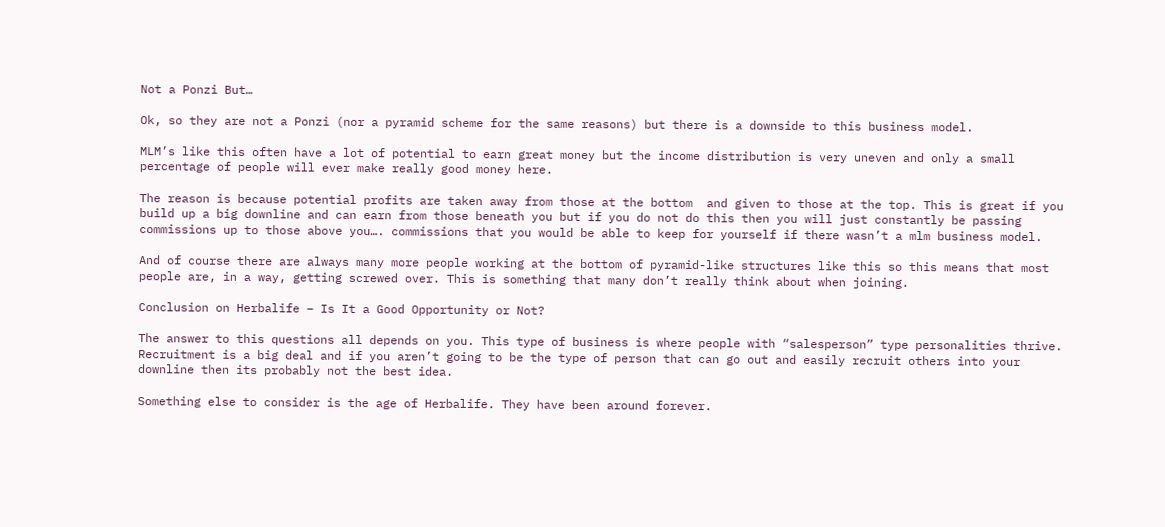Not a Ponzi But…

Ok, so they are not a Ponzi (nor a pyramid scheme for the same reasons) but there is a downside to this business model.

MLM’s like this often have a lot of potential to earn great money but the income distribution is very uneven and only a small percentage of people will ever make really good money here.

The reason is because potential profits are taken away from those at the bottom  and given to those at the top. This is great if you build up a big downline and can earn from those beneath you but if you do not do this then you will just constantly be passing commissions up to those above you…. commissions that you would be able to keep for yourself if there wasn’t a mlm business model.

And of course there are always many more people working at the bottom of pyramid-like structures like this so this means that most people are, in a way, getting screwed over. This is something that many don’t really think about when joining.

Conclusion on Herbalife – Is It a Good Opportunity or Not?

The answer to this questions all depends on you. This type of business is where people with “salesperson” type personalities thrive. Recruitment is a big deal and if you aren’t going to be the type of person that can go out and easily recruit others into your downline then its probably not the best idea.

Something else to consider is the age of Herbalife. They have been around forever.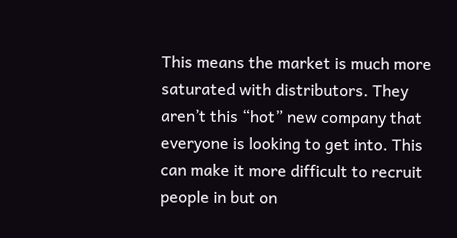This means the market is much more saturated with distributors. They aren’t this “hot” new company that everyone is looking to get into. This can make it more difficult to recruit people in but on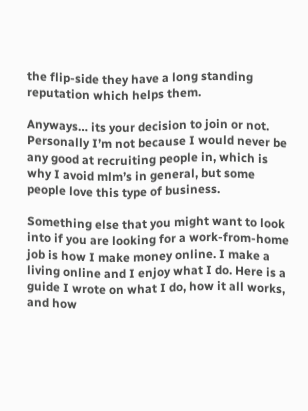the flip-side they have a long standing reputation which helps them.

Anyways… its your decision to join or not. Personally I’m not because I would never be any good at recruiting people in, which is why I avoid mlm’s in general, but some people love this type of business.

Something else that you might want to look into if you are looking for a work-from-home job is how I make money online. I make a living online and I enjoy what I do. Here is a guide I wrote on what I do, how it all works, and how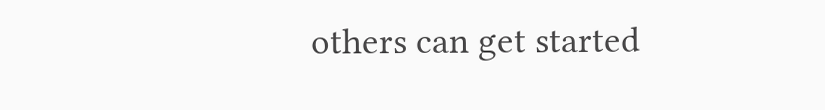others can get started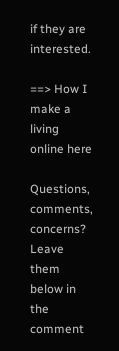if they are interested.

==> How I make a living online here

Questions, comments, concerns? Leave them below in the comment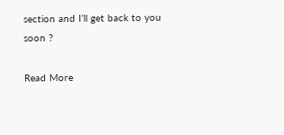section and I’ll get back to you soon ?

Read More